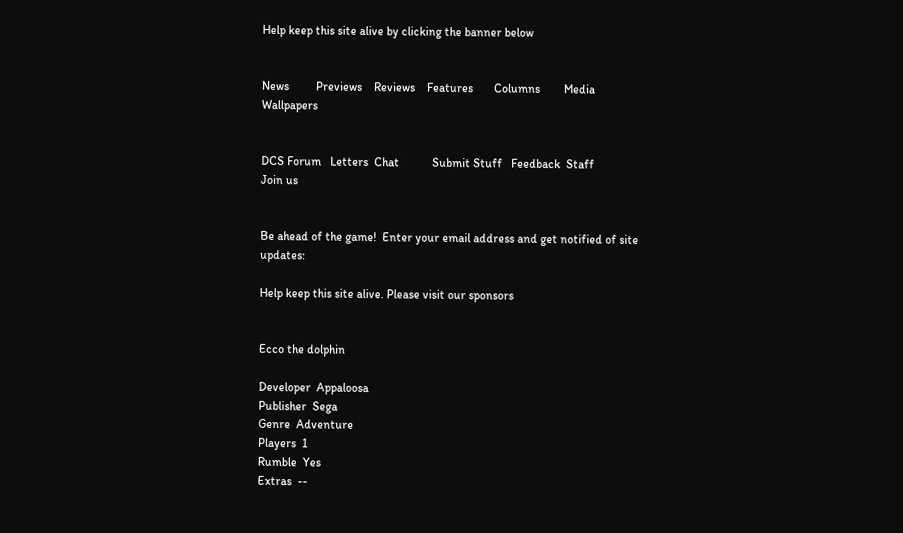Help keep this site alive by clicking the banner below


News         Previews    Reviews    Features       Columns        Media     Wallpapers


DCS Forum   Letters  Chat           Submit Stuff   Feedback  Staff            Join us


Be ahead of the game!  Enter your email address and get notified of site updates:

Help keep this site alive. Please visit our sponsors


Ecco the dolphin

Developer  Appaloosa
Publisher  Sega
Genre  Adventure
Players  1
Rumble  Yes
Extras  --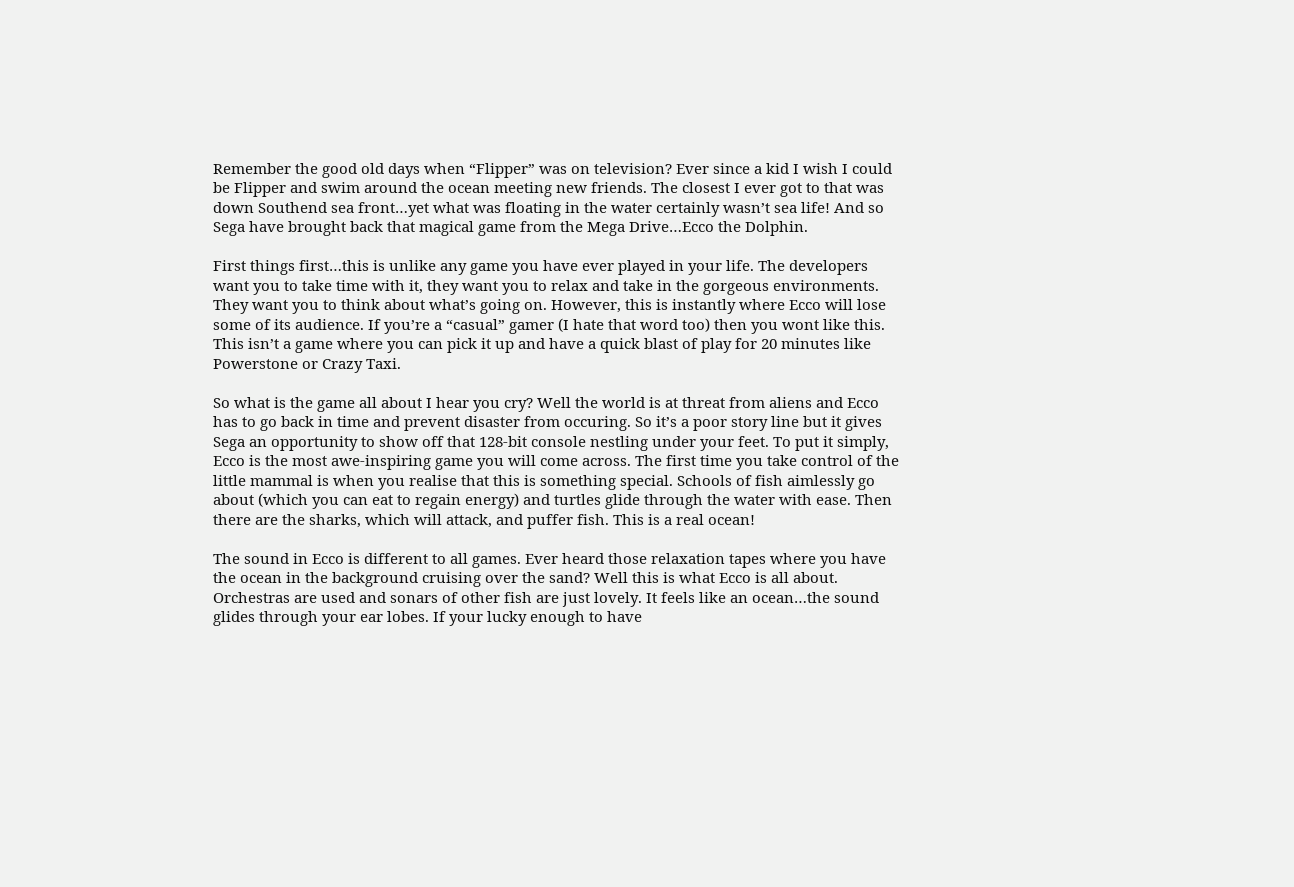Remember the good old days when “Flipper” was on television? Ever since a kid I wish I could be Flipper and swim around the ocean meeting new friends. The closest I ever got to that was down Southend sea front…yet what was floating in the water certainly wasn’t sea life! And so Sega have brought back that magical game from the Mega Drive…Ecco the Dolphin.

First things first…this is unlike any game you have ever played in your life. The developers want you to take time with it, they want you to relax and take in the gorgeous environments. They want you to think about what’s going on. However, this is instantly where Ecco will lose some of its audience. If you’re a “casual” gamer (I hate that word too) then you wont like this. This isn’t a game where you can pick it up and have a quick blast of play for 20 minutes like Powerstone or Crazy Taxi.

So what is the game all about I hear you cry? Well the world is at threat from aliens and Ecco has to go back in time and prevent disaster from occuring. So it’s a poor story line but it gives Sega an opportunity to show off that 128-bit console nestling under your feet. To put it simply, Ecco is the most awe-inspiring game you will come across. The first time you take control of the little mammal is when you realise that this is something special. Schools of fish aimlessly go about (which you can eat to regain energy) and turtles glide through the water with ease. Then there are the sharks, which will attack, and puffer fish. This is a real ocean!

The sound in Ecco is different to all games. Ever heard those relaxation tapes where you have the ocean in the background cruising over the sand? Well this is what Ecco is all about. Orchestras are used and sonars of other fish are just lovely. It feels like an ocean…the sound glides through your ear lobes. If your lucky enough to have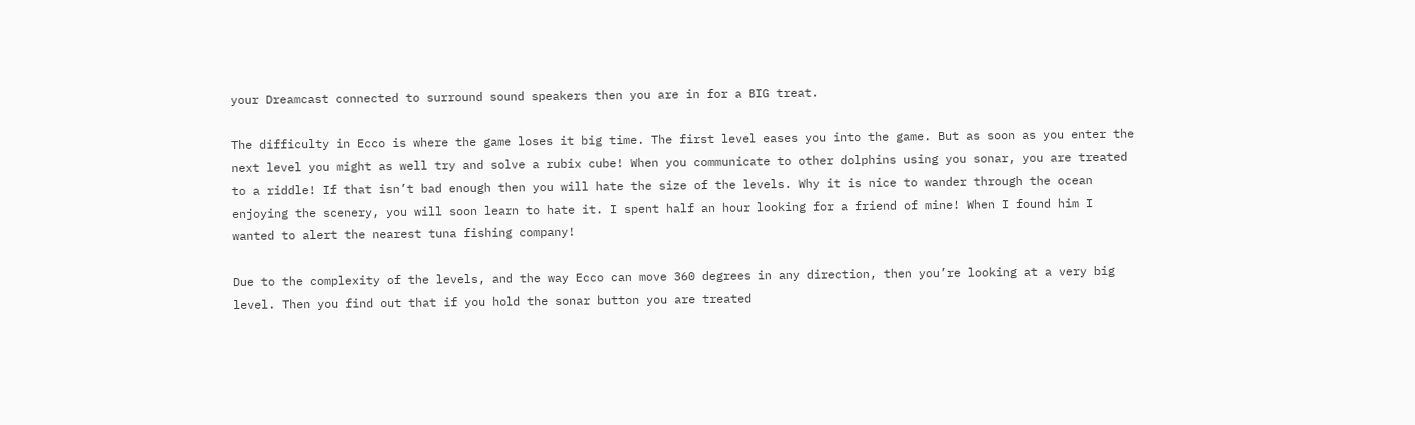your Dreamcast connected to surround sound speakers then you are in for a BIG treat.

The difficulty in Ecco is where the game loses it big time. The first level eases you into the game. But as soon as you enter the next level you might as well try and solve a rubix cube! When you communicate to other dolphins using you sonar, you are treated to a riddle! If that isn’t bad enough then you will hate the size of the levels. Why it is nice to wander through the ocean enjoying the scenery, you will soon learn to hate it. I spent half an hour looking for a friend of mine! When I found him I wanted to alert the nearest tuna fishing company!

Due to the complexity of the levels, and the way Ecco can move 360 degrees in any direction, then you’re looking at a very big level. Then you find out that if you hold the sonar button you are treated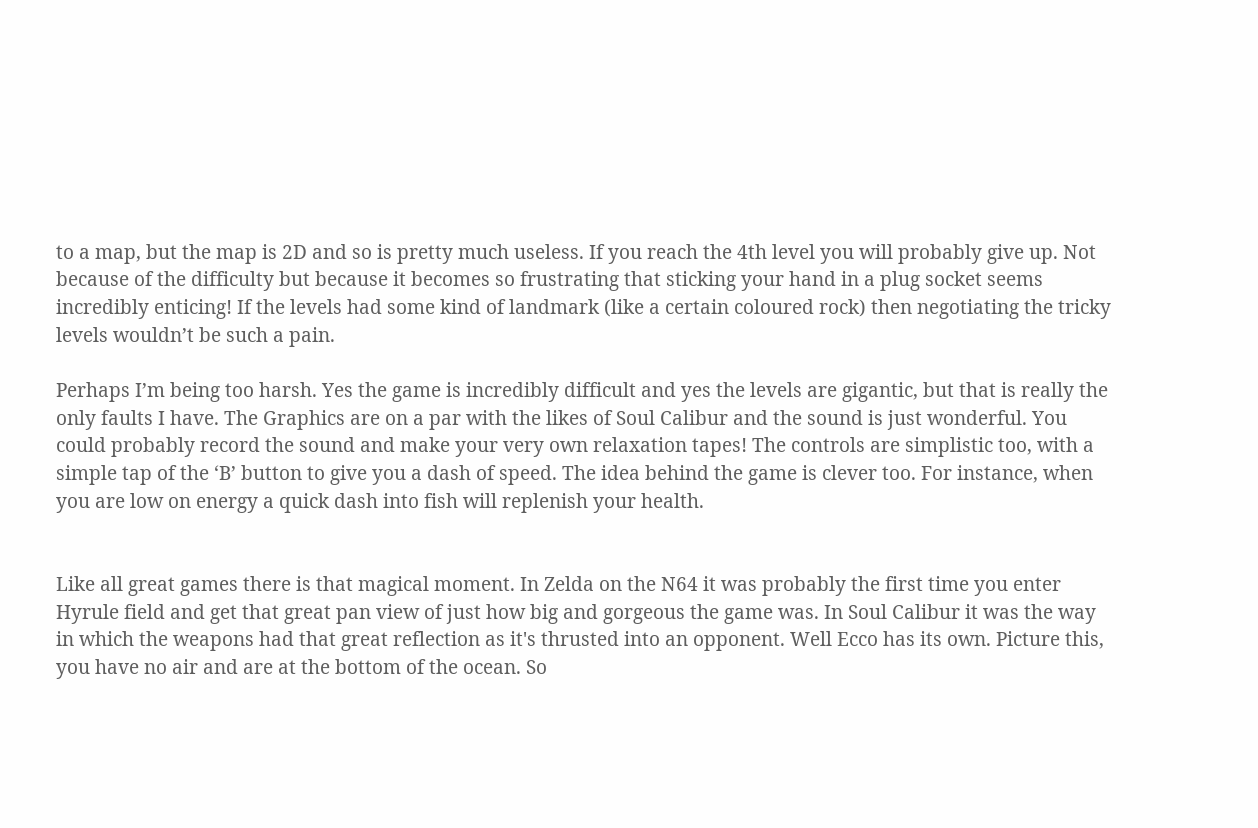to a map, but the map is 2D and so is pretty much useless. If you reach the 4th level you will probably give up. Not because of the difficulty but because it becomes so frustrating that sticking your hand in a plug socket seems incredibly enticing! If the levels had some kind of landmark (like a certain coloured rock) then negotiating the tricky levels wouldn’t be such a pain.

Perhaps I’m being too harsh. Yes the game is incredibly difficult and yes the levels are gigantic, but that is really the only faults I have. The Graphics are on a par with the likes of Soul Calibur and the sound is just wonderful. You could probably record the sound and make your very own relaxation tapes! The controls are simplistic too, with a simple tap of the ‘B’ button to give you a dash of speed. The idea behind the game is clever too. For instance, when you are low on energy a quick dash into fish will replenish your health.


Like all great games there is that magical moment. In Zelda on the N64 it was probably the first time you enter Hyrule field and get that great pan view of just how big and gorgeous the game was. In Soul Calibur it was the way in which the weapons had that great reflection as it's thrusted into an opponent. Well Ecco has its own. Picture this, you have no air and are at the bottom of the ocean. So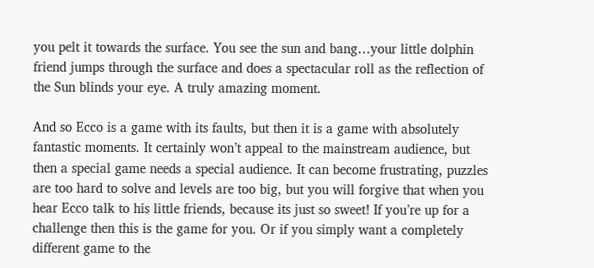you pelt it towards the surface. You see the sun and bang…your little dolphin friend jumps through the surface and does a spectacular roll as the reflection of the Sun blinds your eye. A truly amazing moment.

And so Ecco is a game with its faults, but then it is a game with absolutely fantastic moments. It certainly won’t appeal to the mainstream audience, but then a special game needs a special audience. It can become frustrating, puzzles are too hard to solve and levels are too big, but you will forgive that when you hear Ecco talk to his little friends, because its just so sweet! If you’re up for a challenge then this is the game for you. Or if you simply want a completely different game to the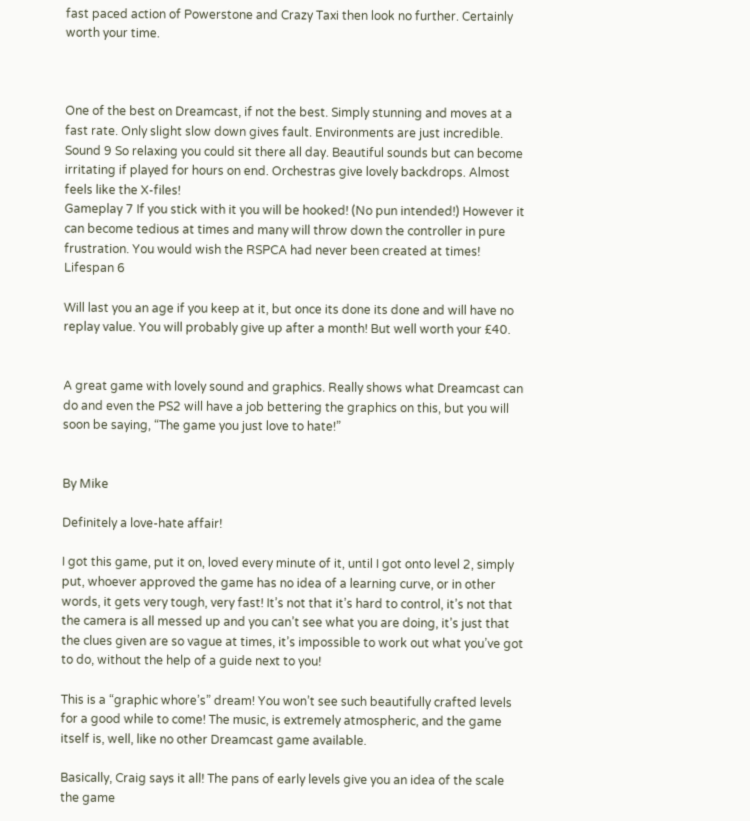fast paced action of Powerstone and Crazy Taxi then look no further. Certainly worth your time.



One of the best on Dreamcast, if not the best. Simply stunning and moves at a fast rate. Only slight slow down gives fault. Environments are just incredible.
Sound 9 So relaxing you could sit there all day. Beautiful sounds but can become irritating if played for hours on end. Orchestras give lovely backdrops. Almost feels like the X-files!
Gameplay 7 If you stick with it you will be hooked! (No pun intended!) However it can become tedious at times and many will throw down the controller in pure frustration. You would wish the RSPCA had never been created at times!
Lifespan 6

Will last you an age if you keep at it, but once its done its done and will have no replay value. You will probably give up after a month! But well worth your £40.


A great game with lovely sound and graphics. Really shows what Dreamcast can do and even the PS2 will have a job bettering the graphics on this, but you will soon be saying, “The game you just love to hate!”


By Mike

Definitely a love-hate affair!

I got this game, put it on, loved every minute of it, until I got onto level 2, simply put, whoever approved the game has no idea of a learning curve, or in other words, it gets very tough, very fast! It’s not that it’s hard to control, it’s not that the camera is all messed up and you can’t see what you are doing, it’s just that the clues given are so vague at times, it’s impossible to work out what you’ve got to do, without the help of a guide next to you!

This is a “graphic whore’s” dream! You won’t see such beautifully crafted levels for a good while to come! The music, is extremely atmospheric, and the game itself is, well, like no other Dreamcast game available.

Basically, Craig says it all! The pans of early levels give you an idea of the scale the game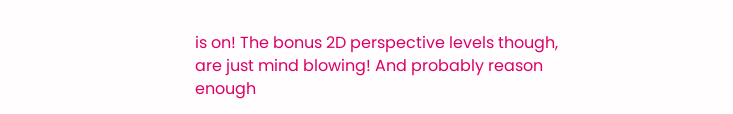is on! The bonus 2D perspective levels though, are just mind blowing! And probably reason enough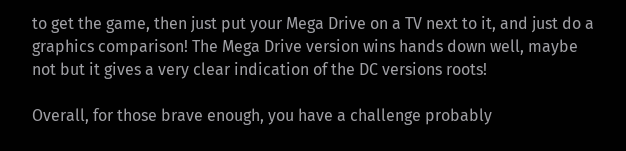to get the game, then just put your Mega Drive on a TV next to it, and just do a graphics comparison! The Mega Drive version wins hands down well, maybe not but it gives a very clear indication of the DC versions roots!

Overall, for those brave enough, you have a challenge probably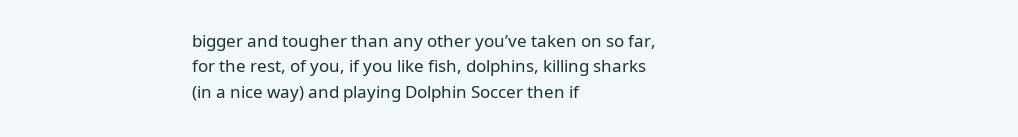bigger and tougher than any other you’ve taken on so far, for the rest, of you, if you like fish, dolphins, killing sharks (in a nice way) and playing Dolphin Soccer then if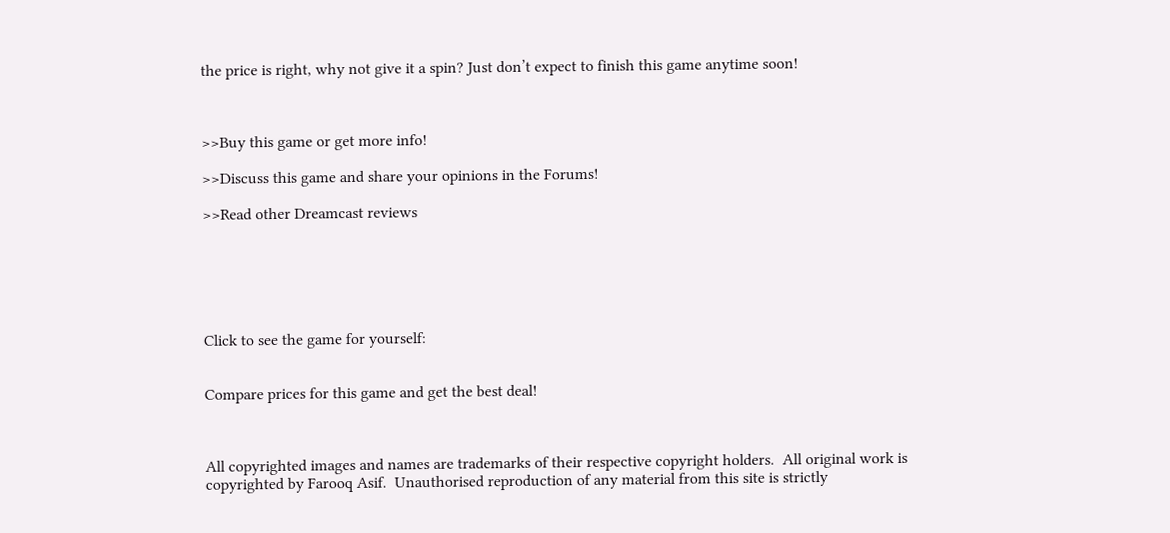the price is right, why not give it a spin? Just don’t expect to finish this game anytime soon!



>>Buy this game or get more info!

>>Discuss this game and share your opinions in the Forums!

>>Read other Dreamcast reviews






Click to see the game for yourself:


Compare prices for this game and get the best deal!



All copyrighted images and names are trademarks of their respective copyright holders.  All original work is copyrighted by Farooq Asif.  Unauthorised reproduction of any material from this site is strictly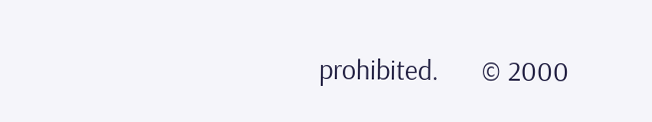prohibited.      © 2000